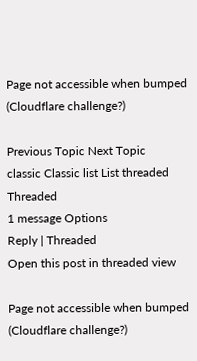Page not accessible when bumped (Cloudflare challenge?)

Previous Topic Next Topic
classic Classic list List threaded Threaded
1 message Options
Reply | Threaded
Open this post in threaded view

Page not accessible when bumped (Cloudflare challenge?)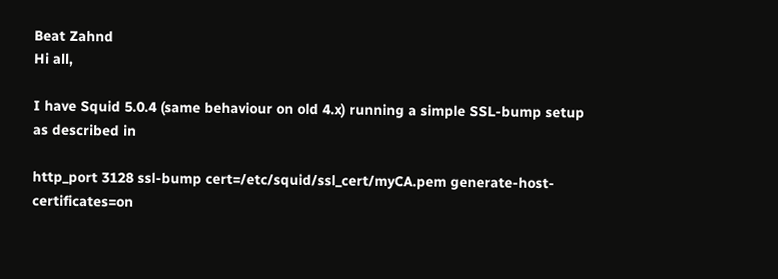Beat Zahnd
Hi all,

I have Squid 5.0.4 (same behaviour on old 4.x) running a simple SSL-bump setup as described in

http_port 3128 ssl-bump cert=/etc/squid/ssl_cert/myCA.pem generate-host-certificates=on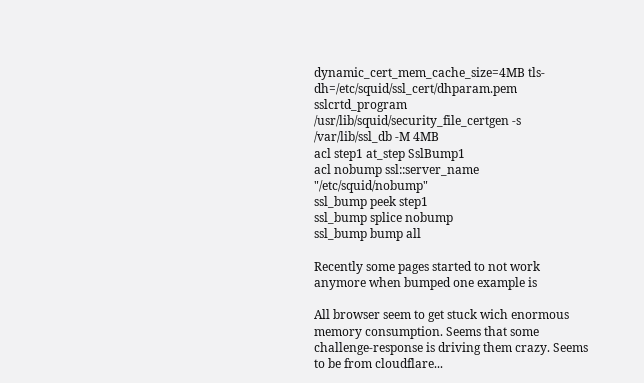dynamic_cert_mem_cache_size=4MB tls-dh=/etc/squid/ssl_cert/dhparam.pem
sslcrtd_program /usr/lib/squid/security_file_certgen -s /var/lib/ssl_db -M 4MB
acl step1 at_step SslBump1
acl nobump ssl::server_name "/etc/squid/nobump"
ssl_bump peek step1
ssl_bump splice nobump
ssl_bump bump all

Recently some pages started to not work anymore when bumped one example is

All browser seem to get stuck wich enormous memory consumption. Seems that some challenge-response is driving them crazy. Seems to be from cloudflare...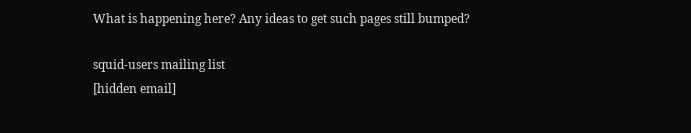What is happening here? Any ideas to get such pages still bumped?

squid-users mailing list
[hidden email]